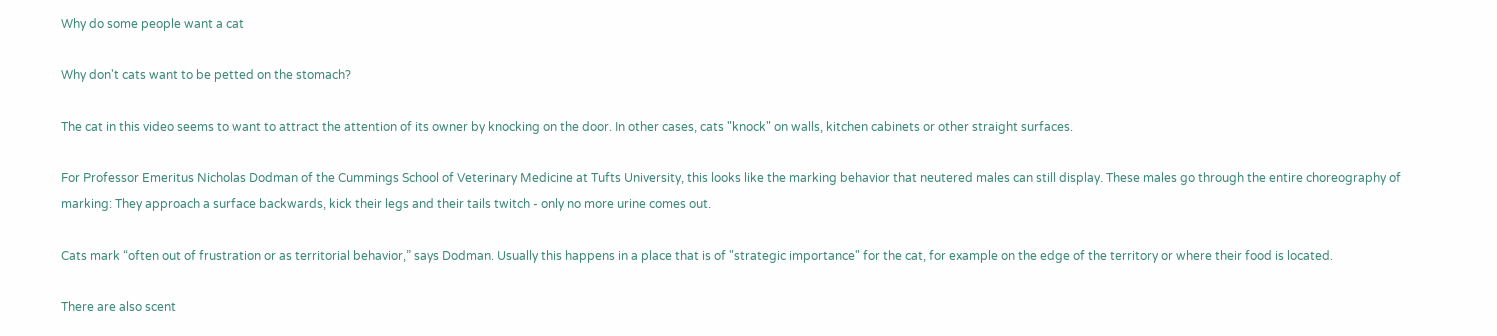Why do some people want a cat

Why don't cats want to be petted on the stomach?

The cat in this video seems to want to attract the attention of its owner by knocking on the door. In other cases, cats "knock" on walls, kitchen cabinets or other straight surfaces.

For Professor Emeritus Nicholas Dodman of the Cummings School of Veterinary Medicine at Tufts University, this looks like the marking behavior that neutered males can still display. These males go through the entire choreography of marking: They approach a surface backwards, kick their legs and their tails twitch - only no more urine comes out.

Cats mark “often out of frustration or as territorial behavior,” says Dodman. Usually this happens in a place that is of "strategic importance" for the cat, for example on the edge of the territory or where their food is located.

There are also scent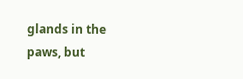glands in the paws, but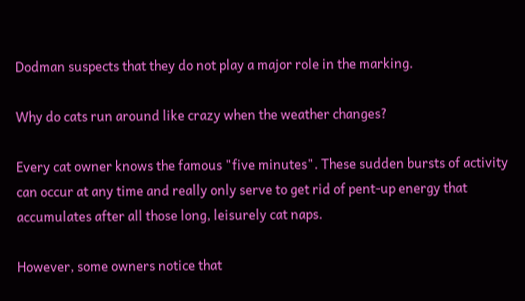Dodman suspects that they do not play a major role in the marking.

Why do cats run around like crazy when the weather changes?

Every cat owner knows the famous "five minutes". These sudden bursts of activity can occur at any time and really only serve to get rid of pent-up energy that accumulates after all those long, leisurely cat naps.

However, some owners notice that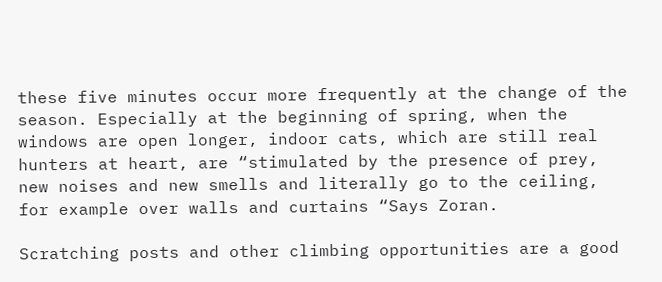these five minutes occur more frequently at the change of the season. Especially at the beginning of spring, when the windows are open longer, indoor cats, which are still real hunters at heart, are “stimulated by the presence of prey, new noises and new smells and literally go to the ceiling, for example over walls and curtains “Says Zoran.

Scratching posts and other climbing opportunities are a good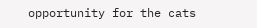opportunity for the cats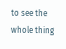to see the whole thing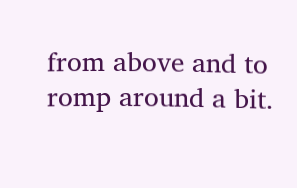from above and to romp around a bit.